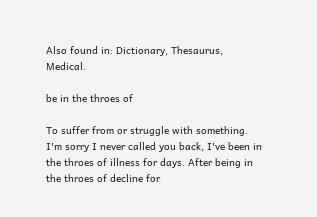Also found in: Dictionary, Thesaurus, Medical.

be in the throes of

To suffer from or struggle with something. I'm sorry I never called you back, I've been in the throes of illness for days. After being in the throes of decline for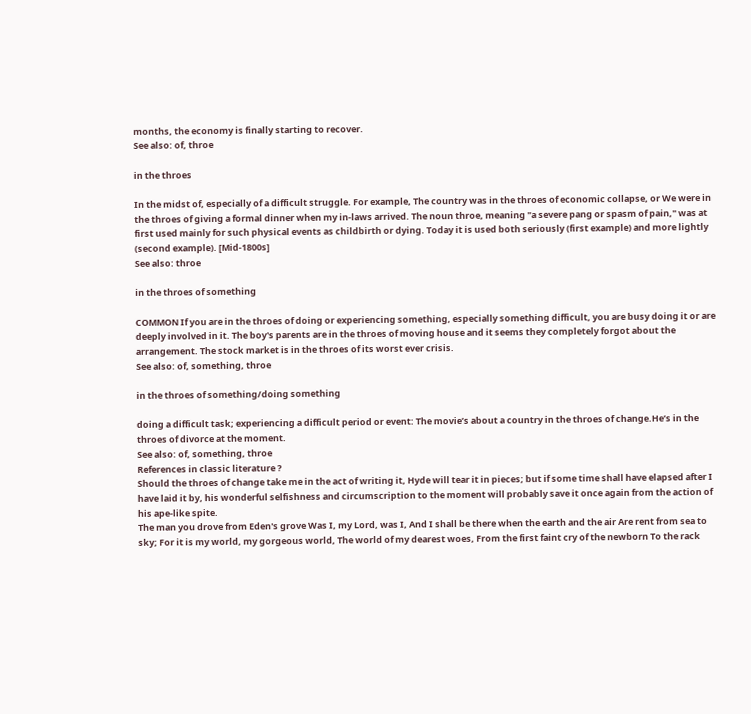months, the economy is finally starting to recover.
See also: of, throe

in the throes

In the midst of, especially of a difficult struggle. For example, The country was in the throes of economic collapse, or We were in the throes of giving a formal dinner when my in-laws arrived. The noun throe, meaning "a severe pang or spasm of pain," was at first used mainly for such physical events as childbirth or dying. Today it is used both seriously (first example) and more lightly (second example). [Mid-1800s]
See also: throe

in the throes of something

COMMON If you are in the throes of doing or experiencing something, especially something difficult, you are busy doing it or are deeply involved in it. The boy's parents are in the throes of moving house and it seems they completely forgot about the arrangement. The stock market is in the throes of its worst ever crisis.
See also: of, something, throe

in the throes of something/doing something

doing a difficult task; experiencing a difficult period or event: The movie’s about a country in the throes of change.He’s in the throes of divorce at the moment.
See also: of, something, throe
References in classic literature ?
Should the throes of change take me in the act of writing it, Hyde will tear it in pieces; but if some time shall have elapsed after I have laid it by, his wonderful selfishness and circumscription to the moment will probably save it once again from the action of his ape-like spite.
The man you drove from Eden's grove Was I, my Lord, was I, And I shall be there when the earth and the air Are rent from sea to sky; For it is my world, my gorgeous world, The world of my dearest woes, From the first faint cry of the newborn To the rack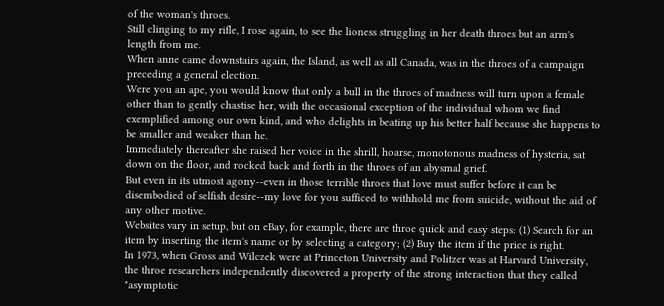of the woman's throes.
Still clinging to my rifle, I rose again, to see the lioness struggling in her death throes but an arm's length from me.
When anne came downstairs again, the Island, as well as all Canada, was in the throes of a campaign preceding a general election.
Were you an ape, you would know that only a bull in the throes of madness will turn upon a female other than to gently chastise her, with the occasional exception of the individual whom we find exemplified among our own kind, and who delights in beating up his better half because she happens to be smaller and weaker than he.
Immediately thereafter she raised her voice in the shrill, hoarse, monotonous madness of hysteria, sat down on the floor, and rocked back and forth in the throes of an abysmal grief.
But even in its utmost agony--even in those terrible throes that love must suffer before it can be disembodied of selfish desire--my love for you sufficed to withhold me from suicide, without the aid of any other motive.
Websites vary in setup, but on eBay, for example, there are throe quick and easy steps: (1) Search for an item by inserting the item's name or by selecting a category; (2) Buy the item if the price is right.
In 1973, when Gross and Wilczek were at Princeton University and Politzer was at Harvard University, the throe researchers independently discovered a property of the strong interaction that they called "asymptotic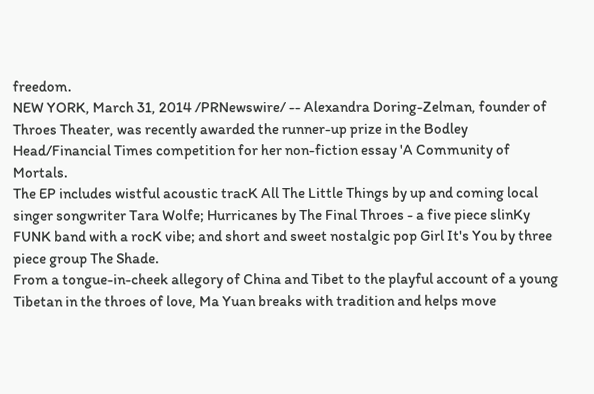freedom.
NEW YORK, March 31, 2014 /PRNewswire/ -- Alexandra Doring-Zelman, founder of Throes Theater, was recently awarded the runner-up prize in the Bodley Head/Financial Times competition for her non-fiction essay 'A Community of Mortals.
The EP includes wistful acoustic tracK All The Little Things by up and coming local singer songwriter Tara Wolfe; Hurricanes by The Final Throes - a five piece slinKy FUNK band with a rocK vibe; and short and sweet nostalgic pop Girl It's You by three piece group The Shade.
From a tongue-in-cheek allegory of China and Tibet to the playful account of a young Tibetan in the throes of love, Ma Yuan breaks with tradition and helps move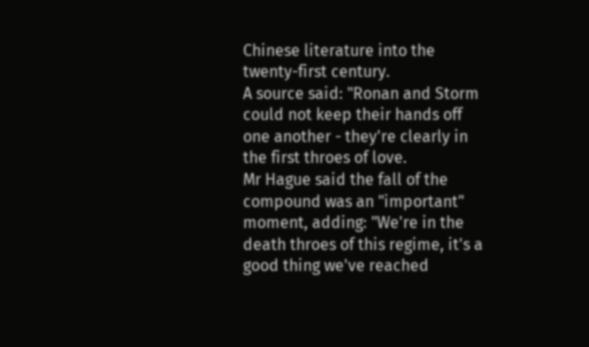Chinese literature into the twenty-first century.
A source said: "Ronan and Storm could not keep their hands off one another - they're clearly in the first throes of love.
Mr Hague said the fall of the compound was an "important" moment, adding: "We're in the death throes of this regime, it's a good thing we've reached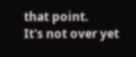that point.
It's not over yet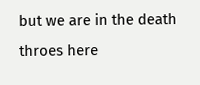but we are in the death throes here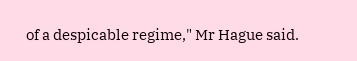of a despicable regime," Mr Hague said.